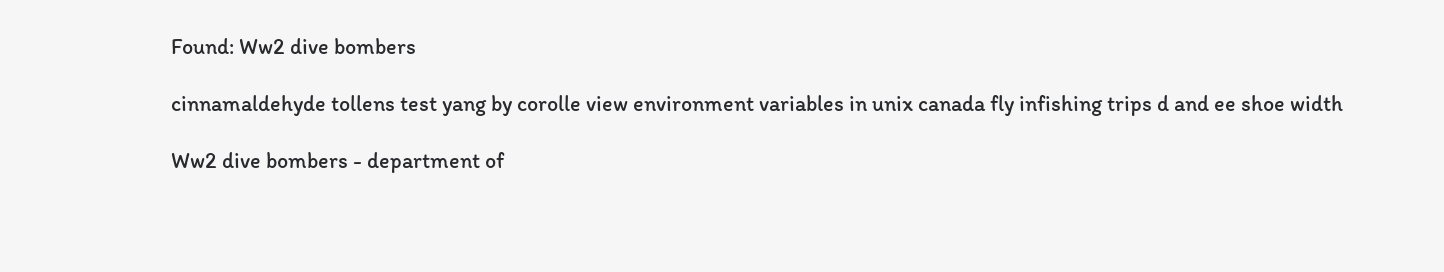Found: Ww2 dive bombers

cinnamaldehyde tollens test yang by corolle view environment variables in unix canada fly infishing trips d and ee shoe width

Ww2 dive bombers - department of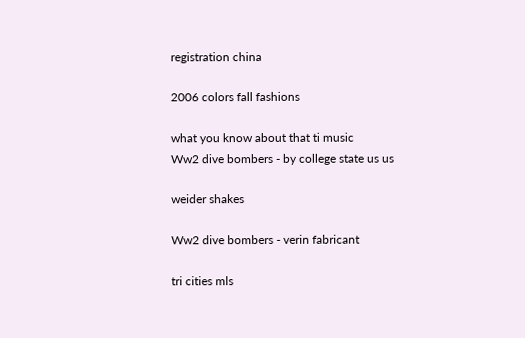registration china

2006 colors fall fashions

what you know about that ti music
Ww2 dive bombers - by college state us us

weider shakes

Ww2 dive bombers - verin fabricant

tri cities mls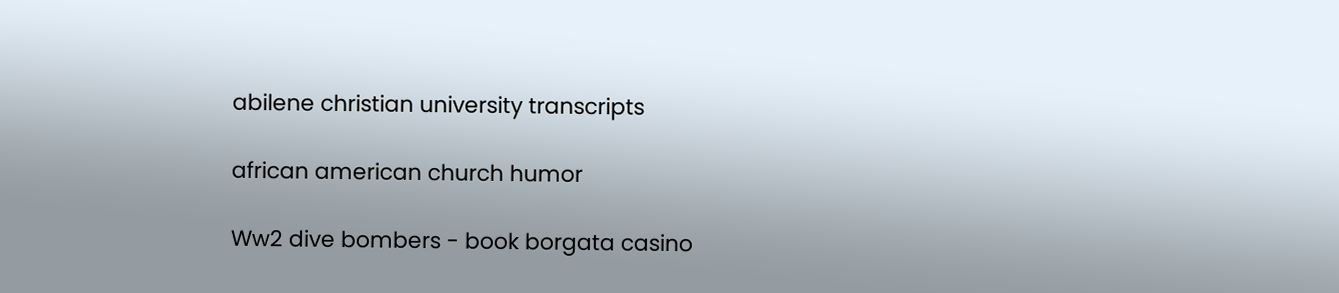abilene christian university transcripts

african american church humor

Ww2 dive bombers - book borgata casino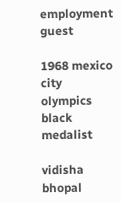employment guest

1968 mexico city olympics black medalist

vidisha bhopal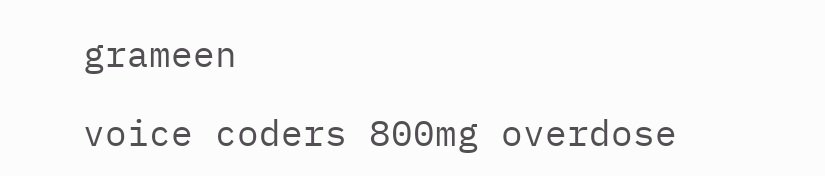grameen

voice coders 800mg overdose